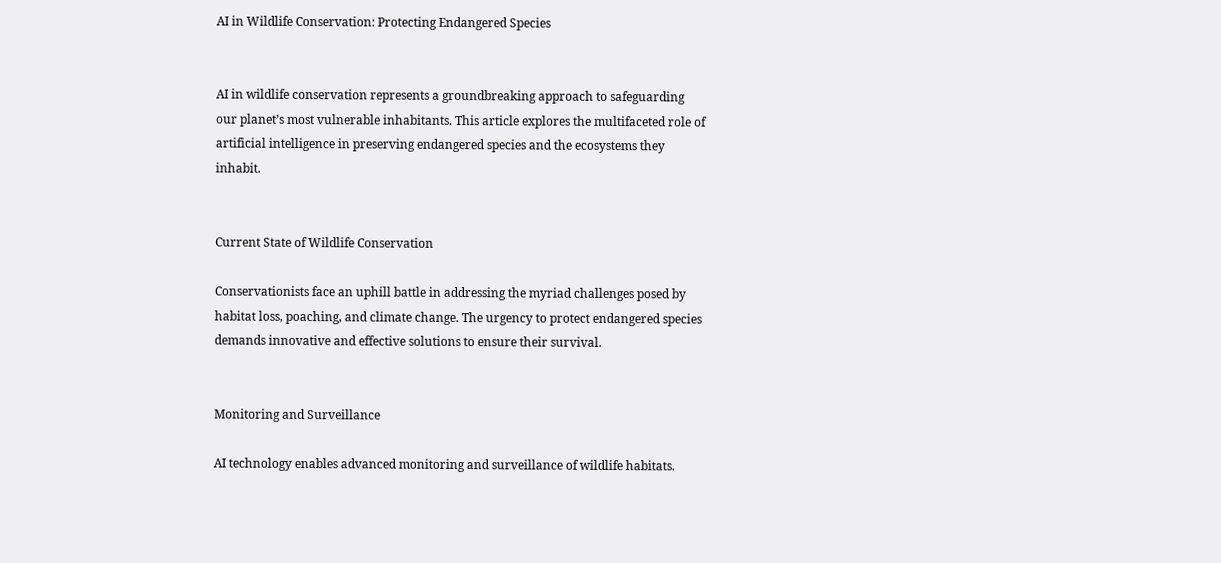AI in Wildlife Conservation: Protecting Endangered Species


AI in wildlife conservation represents a groundbreaking approach to safeguarding our planet’s most vulnerable inhabitants. This article explores the multifaceted role of artificial intelligence in preserving endangered species and the ecosystems they inhabit.


Current State of Wildlife Conservation

Conservationists face an uphill battle in addressing the myriad challenges posed by habitat loss, poaching, and climate change. The urgency to protect endangered species demands innovative and effective solutions to ensure their survival.


Monitoring and Surveillance

AI technology enables advanced monitoring and surveillance of wildlife habitats.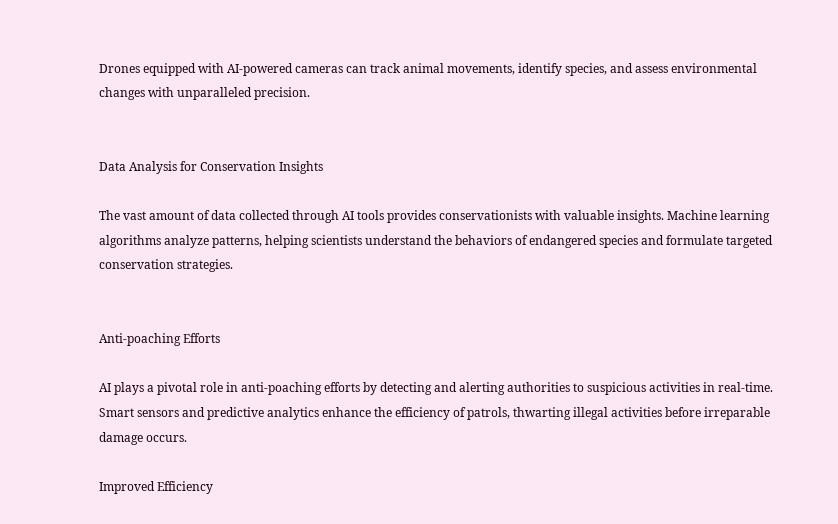Drones equipped with AI-powered cameras can track animal movements, identify species, and assess environmental changes with unparalleled precision.


Data Analysis for Conservation Insights

The vast amount of data collected through AI tools provides conservationists with valuable insights. Machine learning algorithms analyze patterns, helping scientists understand the behaviors of endangered species and formulate targeted conservation strategies.


Anti-poaching Efforts

AI plays a pivotal role in anti-poaching efforts by detecting and alerting authorities to suspicious activities in real-time. Smart sensors and predictive analytics enhance the efficiency of patrols, thwarting illegal activities before irreparable damage occurs.

Improved Efficiency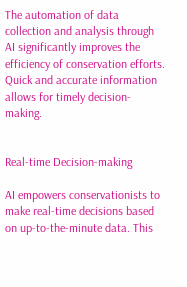The automation of data collection and analysis through AI significantly improves the efficiency of conservation efforts. Quick and accurate information allows for timely decision-making.


Real-time Decision-making

AI empowers conservationists to make real-time decisions based on up-to-the-minute data. This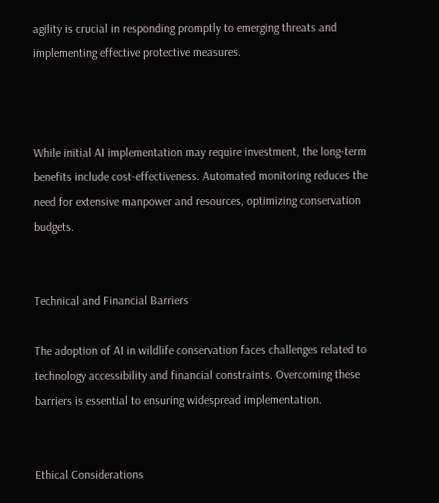agility is crucial in responding promptly to emerging threats and implementing effective protective measures.



While initial AI implementation may require investment, the long-term benefits include cost-effectiveness. Automated monitoring reduces the need for extensive manpower and resources, optimizing conservation budgets.


Technical and Financial Barriers

The adoption of AI in wildlife conservation faces challenges related to technology accessibility and financial constraints. Overcoming these barriers is essential to ensuring widespread implementation.


Ethical Considerations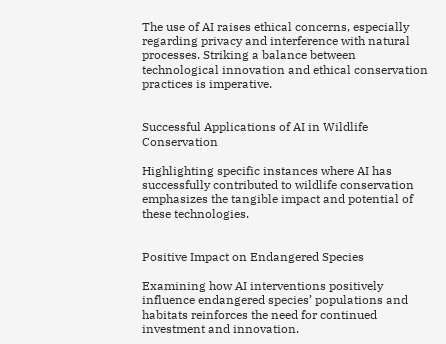The use of AI raises ethical concerns, especially regarding privacy and interference with natural processes. Striking a balance between technological innovation and ethical conservation practices is imperative.


Successful Applications of AI in Wildlife Conservation

Highlighting specific instances where AI has successfully contributed to wildlife conservation emphasizes the tangible impact and potential of these technologies.


Positive Impact on Endangered Species

Examining how AI interventions positively influence endangered species’ populations and habitats reinforces the need for continued investment and innovation.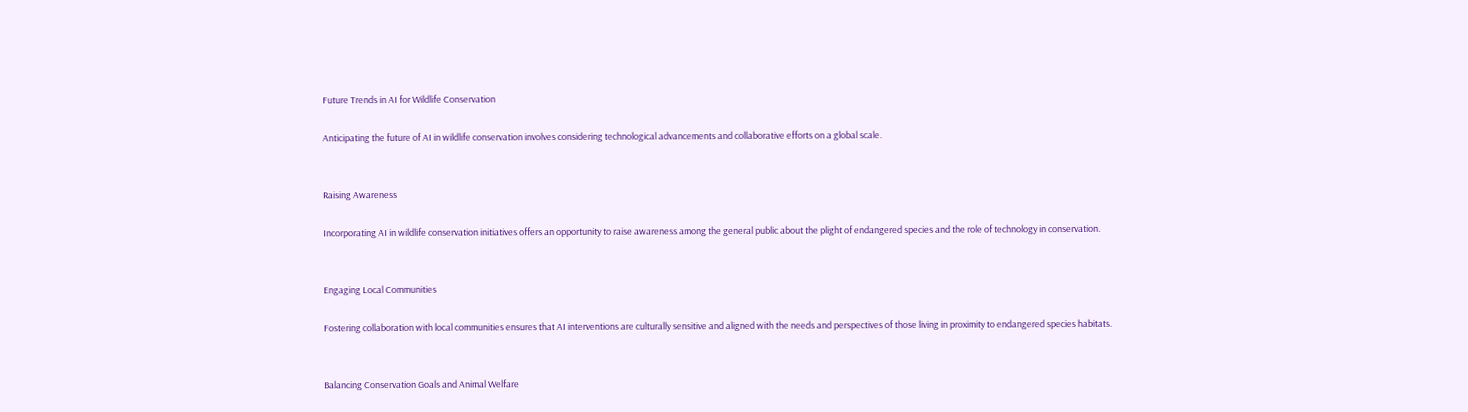Future Trends in AI for Wildlife Conservation

Anticipating the future of AI in wildlife conservation involves considering technological advancements and collaborative efforts on a global scale.


Raising Awareness

Incorporating AI in wildlife conservation initiatives offers an opportunity to raise awareness among the general public about the plight of endangered species and the role of technology in conservation.


Engaging Local Communities

Fostering collaboration with local communities ensures that AI interventions are culturally sensitive and aligned with the needs and perspectives of those living in proximity to endangered species habitats.


Balancing Conservation Goals and Animal Welfare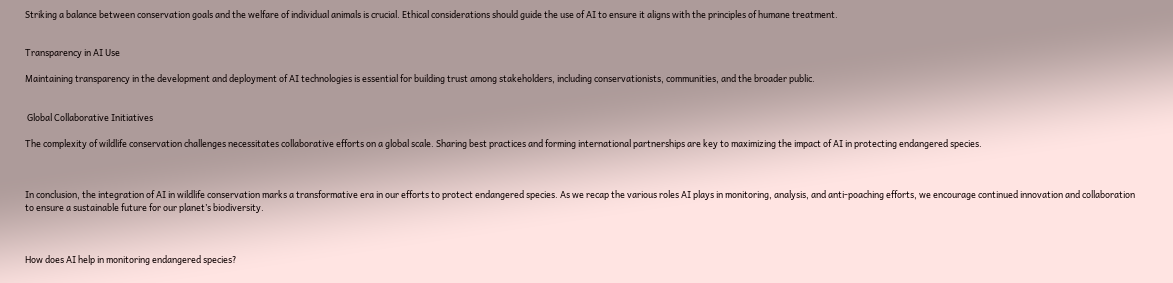Striking a balance between conservation goals and the welfare of individual animals is crucial. Ethical considerations should guide the use of AI to ensure it aligns with the principles of humane treatment.


Transparency in AI Use

Maintaining transparency in the development and deployment of AI technologies is essential for building trust among stakeholders, including conservationists, communities, and the broader public.


 Global Collaborative Initiatives

The complexity of wildlife conservation challenges necessitates collaborative efforts on a global scale. Sharing best practices and forming international partnerships are key to maximizing the impact of AI in protecting endangered species.



In conclusion, the integration of AI in wildlife conservation marks a transformative era in our efforts to protect endangered species. As we recap the various roles AI plays in monitoring, analysis, and anti-poaching efforts, we encourage continued innovation and collaboration to ensure a sustainable future for our planet’s biodiversity.



How does AI help in monitoring endangered species?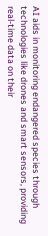AI aids in monitoring endangered species through technologies like drones and smart sensors, providing real-time data on their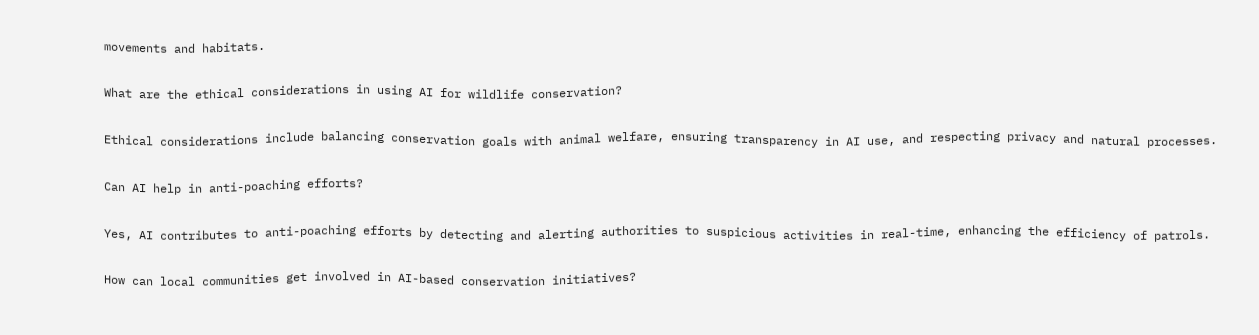movements and habitats.


What are the ethical considerations in using AI for wildlife conservation?


Ethical considerations include balancing conservation goals with animal welfare, ensuring transparency in AI use, and respecting privacy and natural processes.


Can AI help in anti-poaching efforts?


Yes, AI contributes to anti-poaching efforts by detecting and alerting authorities to suspicious activities in real-time, enhancing the efficiency of patrols.


How can local communities get involved in AI-based conservation initiatives?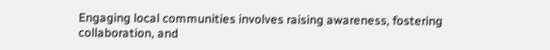Engaging local communities involves raising awareness, fostering collaboration, and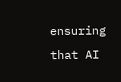ensuring that AI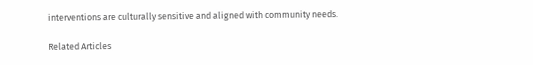interventions are culturally sensitive and aligned with community needs.

Related Articles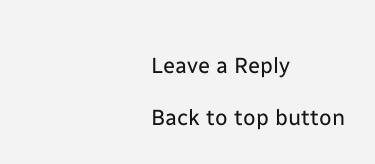Leave a Reply

Back to top button